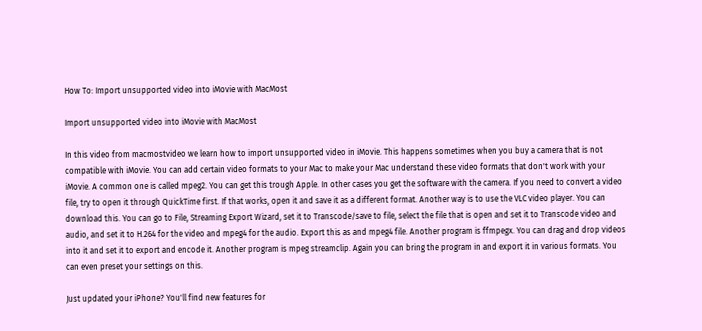How To: Import unsupported video into iMovie with MacMost

Import unsupported video into iMovie with MacMost

In this video from macmostvideo we learn how to import unsupported video in iMovie. This happens sometimes when you buy a camera that is not compatible with iMovie. You can add certain video formats to your Mac to make your Mac understand these video formats that don't work with your iMovie. A common one is called mpeg2. You can get this trough Apple. In other cases you get the software with the camera. If you need to convert a video file, try to open it through QuickTime first. If that works, open it and save it as a different format. Another way is to use the VLC video player. You can download this. You can go to File, Streaming Export Wizard, set it to Transcode/save to file, select the file that is open and set it to Transcode video and audio, and set it to H.264 for the video and mpeg4 for the audio. Export this as and mpeg4 file. Another program is ffmpegx. You can drag and drop videos into it and set it to export and encode it. Another program is mpeg streamclip. Again you can bring the program in and export it in various formats. You can even preset your settings on this.

Just updated your iPhone? You'll find new features for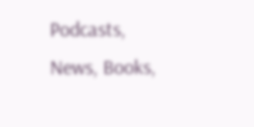Podcasts, News, Books,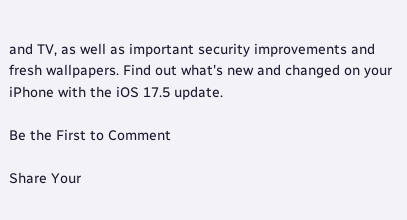and TV, as well as important security improvements and fresh wallpapers. Find out what's new and changed on your iPhone with the iOS 17.5 update.

Be the First to Comment

Share Your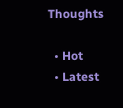Thoughts

  • Hot
  • Latest